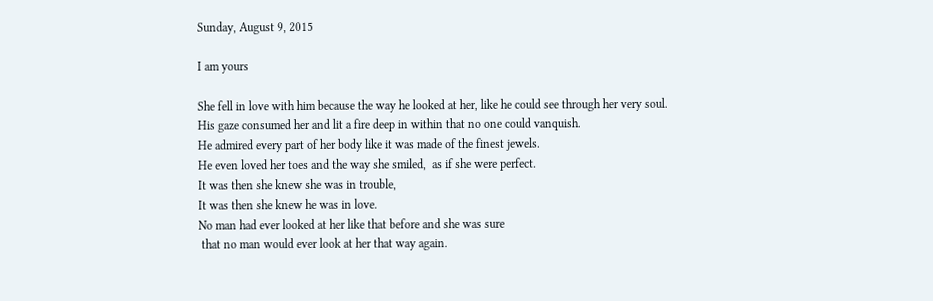Sunday, August 9, 2015

I am yours

She fell in love with him because the way he looked at her, like he could see through her very soul.
His gaze consumed her and lit a fire deep in within that no one could vanquish.
He admired every part of her body like it was made of the finest jewels.
He even loved her toes and the way she smiled,  as if she were perfect.
It was then she knew she was in trouble,
It was then she knew he was in love.
No man had ever looked at her like that before and she was sure
 that no man would ever look at her that way again.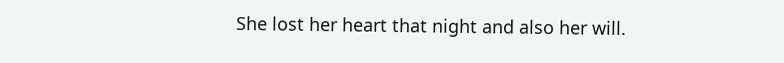She lost her heart that night and also her will.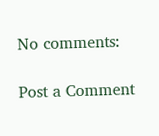No comments:

Post a Comment